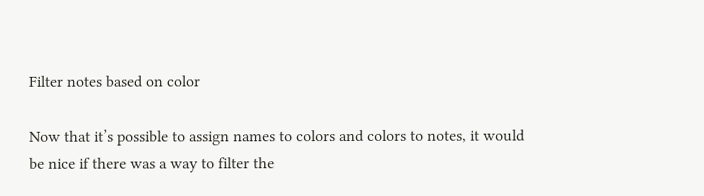Filter notes based on color

Now that it’s possible to assign names to colors and colors to notes, it would be nice if there was a way to filter the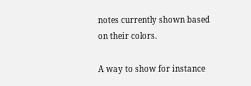notes currently shown based on their colors.

A way to show for instance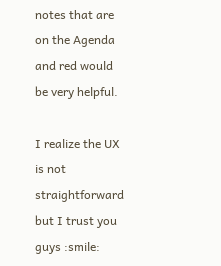notes that are on the Agenda and red would be very helpful.

I realize the UX is not straightforward but I trust you guys :smile: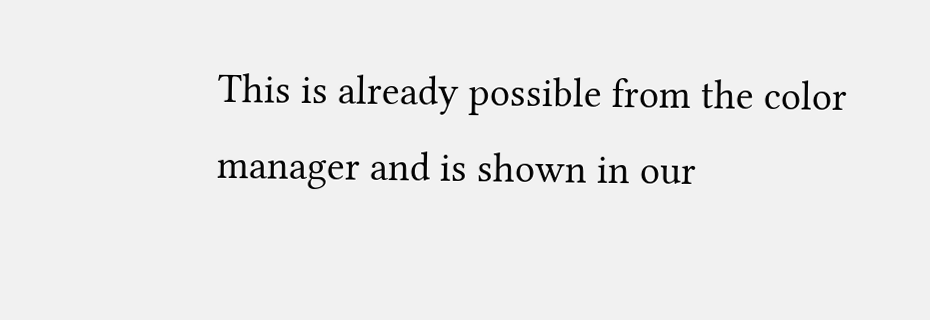This is already possible from the color manager and is shown in our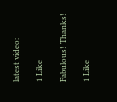latest video:

1 Like

Fabulous! Thanks!

1 Like